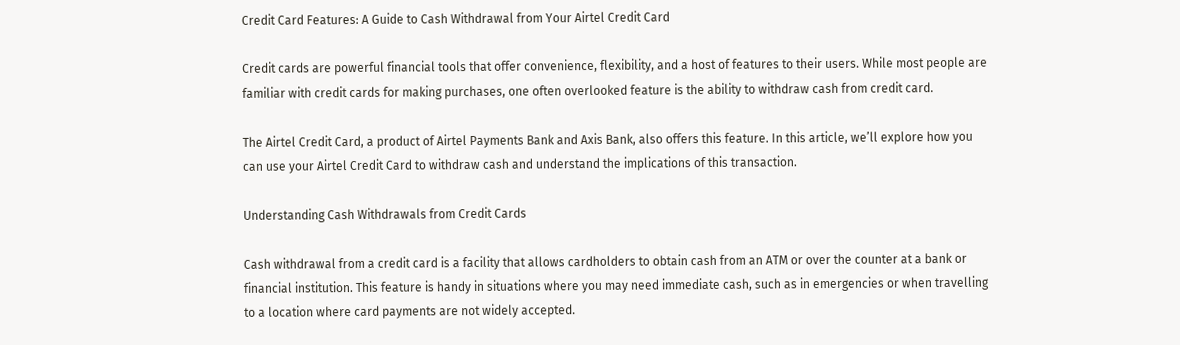Credit Card Features: A Guide to Cash Withdrawal from Your Airtel Credit Card

Credit cards are powerful financial tools that offer convenience, flexibility, and a host of features to their users. While most people are familiar with credit cards for making purchases, one often overlooked feature is the ability to withdraw cash from credit card.

The Airtel Credit Card, a product of Airtel Payments Bank and Axis Bank, also offers this feature. In this article, we’ll explore how you can use your Airtel Credit Card to withdraw cash and understand the implications of this transaction.

Understanding Cash Withdrawals from Credit Cards

Cash withdrawal from a credit card is a facility that allows cardholders to obtain cash from an ATM or over the counter at a bank or financial institution. This feature is handy in situations where you may need immediate cash, such as in emergencies or when travelling to a location where card payments are not widely accepted.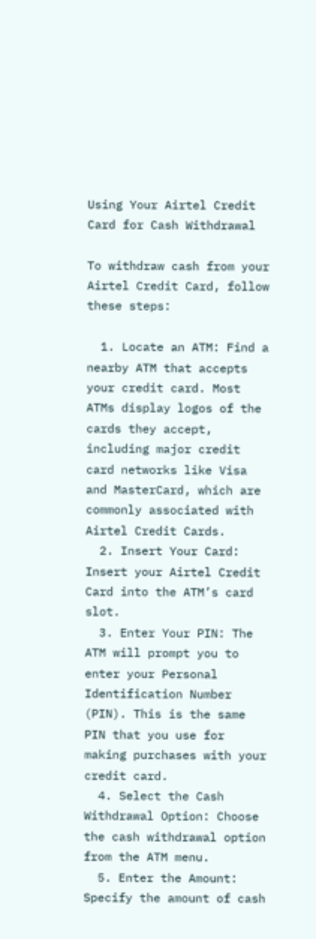Using Your Airtel Credit Card for Cash Withdrawal

To withdraw cash from your Airtel Credit Card, follow these steps:

  1. Locate an ATM: Find a nearby ATM that accepts your credit card. Most ATMs display logos of the cards they accept, including major credit card networks like Visa and MasterCard, which are commonly associated with Airtel Credit Cards.
  2. Insert Your Card: Insert your Airtel Credit Card into the ATM’s card slot.
  3. Enter Your PIN: The ATM will prompt you to enter your Personal Identification Number (PIN). This is the same PIN that you use for making purchases with your credit card.
  4. Select the Cash Withdrawal Option: Choose the cash withdrawal option from the ATM menu.
  5. Enter the Amount: Specify the amount of cash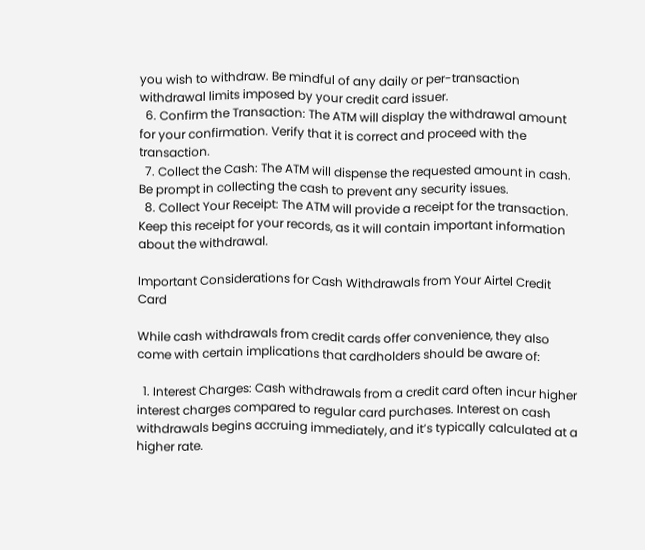you wish to withdraw. Be mindful of any daily or per-transaction withdrawal limits imposed by your credit card issuer.
  6. Confirm the Transaction: The ATM will display the withdrawal amount for your confirmation. Verify that it is correct and proceed with the transaction.
  7. Collect the Cash: The ATM will dispense the requested amount in cash. Be prompt in collecting the cash to prevent any security issues.
  8. Collect Your Receipt: The ATM will provide a receipt for the transaction. Keep this receipt for your records, as it will contain important information about the withdrawal.

Important Considerations for Cash Withdrawals from Your Airtel Credit Card

While cash withdrawals from credit cards offer convenience, they also come with certain implications that cardholders should be aware of:

  1. Interest Charges: Cash withdrawals from a credit card often incur higher interest charges compared to regular card purchases. Interest on cash withdrawals begins accruing immediately, and it’s typically calculated at a higher rate.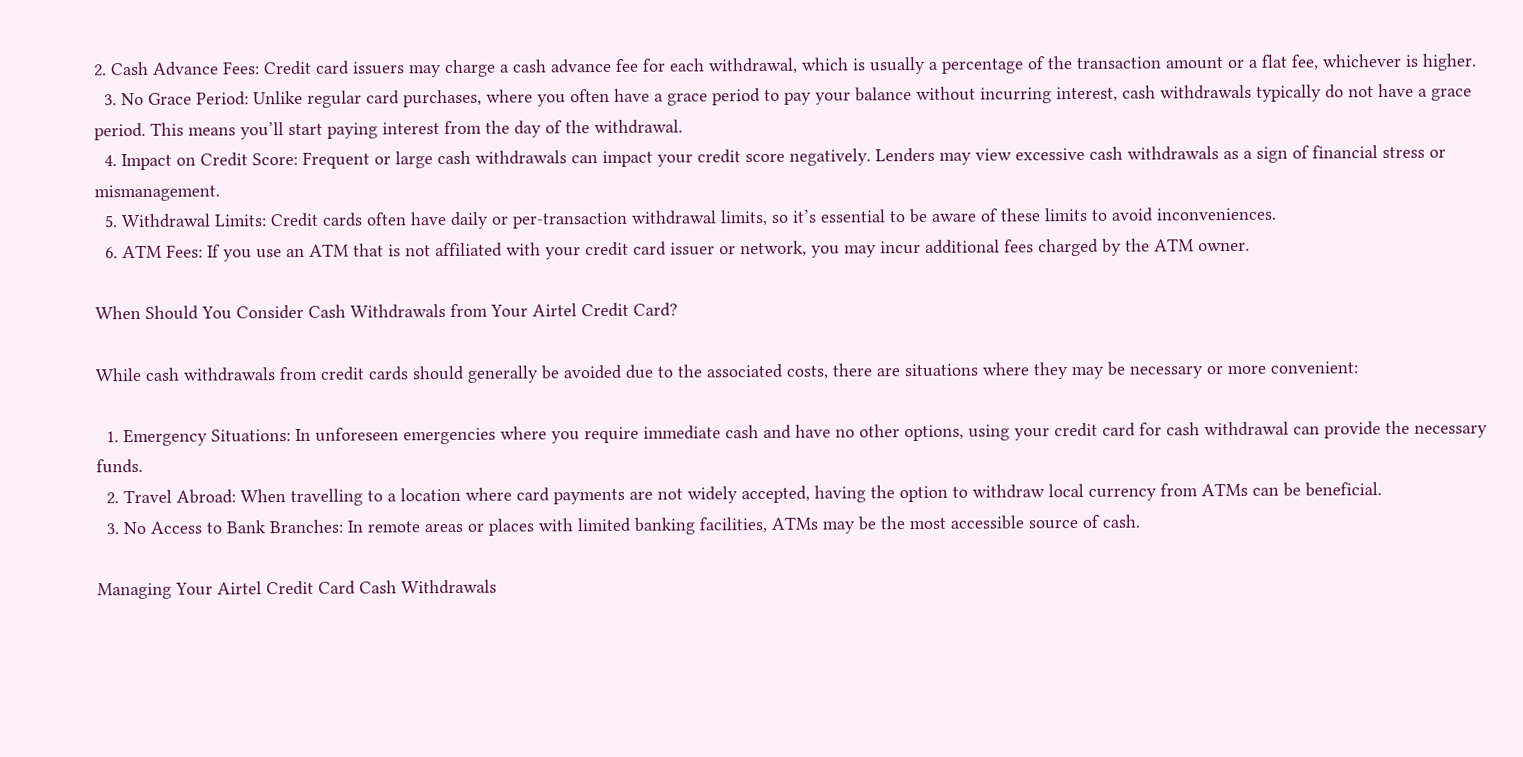2. Cash Advance Fees: Credit card issuers may charge a cash advance fee for each withdrawal, which is usually a percentage of the transaction amount or a flat fee, whichever is higher.
  3. No Grace Period: Unlike regular card purchases, where you often have a grace period to pay your balance without incurring interest, cash withdrawals typically do not have a grace period. This means you’ll start paying interest from the day of the withdrawal.
  4. Impact on Credit Score: Frequent or large cash withdrawals can impact your credit score negatively. Lenders may view excessive cash withdrawals as a sign of financial stress or mismanagement.
  5. Withdrawal Limits: Credit cards often have daily or per-transaction withdrawal limits, so it’s essential to be aware of these limits to avoid inconveniences.
  6. ATM Fees: If you use an ATM that is not affiliated with your credit card issuer or network, you may incur additional fees charged by the ATM owner.

When Should You Consider Cash Withdrawals from Your Airtel Credit Card?

While cash withdrawals from credit cards should generally be avoided due to the associated costs, there are situations where they may be necessary or more convenient:

  1. Emergency Situations: In unforeseen emergencies where you require immediate cash and have no other options, using your credit card for cash withdrawal can provide the necessary funds.
  2. Travel Abroad: When travelling to a location where card payments are not widely accepted, having the option to withdraw local currency from ATMs can be beneficial.
  3. No Access to Bank Branches: In remote areas or places with limited banking facilities, ATMs may be the most accessible source of cash.

Managing Your Airtel Credit Card Cash Withdrawals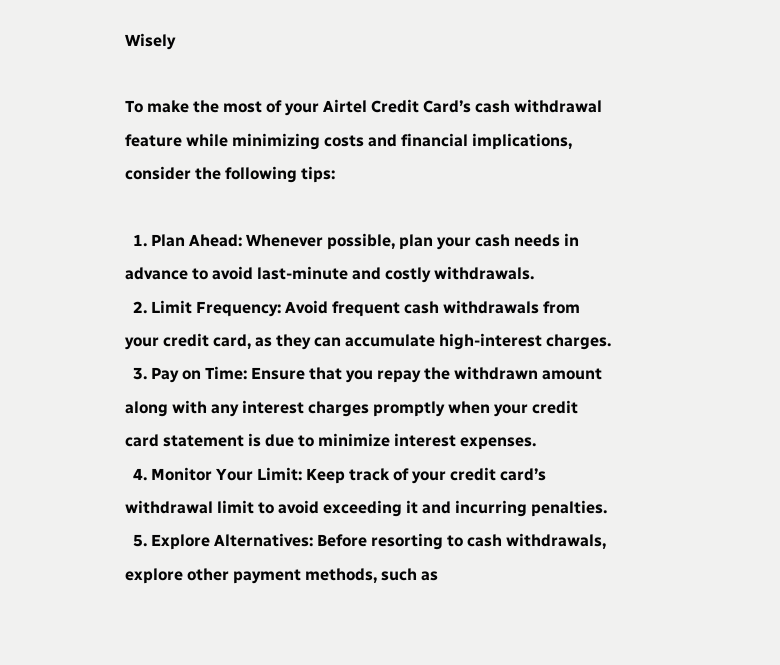Wisely

To make the most of your Airtel Credit Card’s cash withdrawal feature while minimizing costs and financial implications, consider the following tips:

  1. Plan Ahead: Whenever possible, plan your cash needs in advance to avoid last-minute and costly withdrawals.
  2. Limit Frequency: Avoid frequent cash withdrawals from your credit card, as they can accumulate high-interest charges.
  3. Pay on Time: Ensure that you repay the withdrawn amount along with any interest charges promptly when your credit card statement is due to minimize interest expenses.
  4. Monitor Your Limit: Keep track of your credit card’s withdrawal limit to avoid exceeding it and incurring penalties.
  5. Explore Alternatives: Before resorting to cash withdrawals, explore other payment methods, such as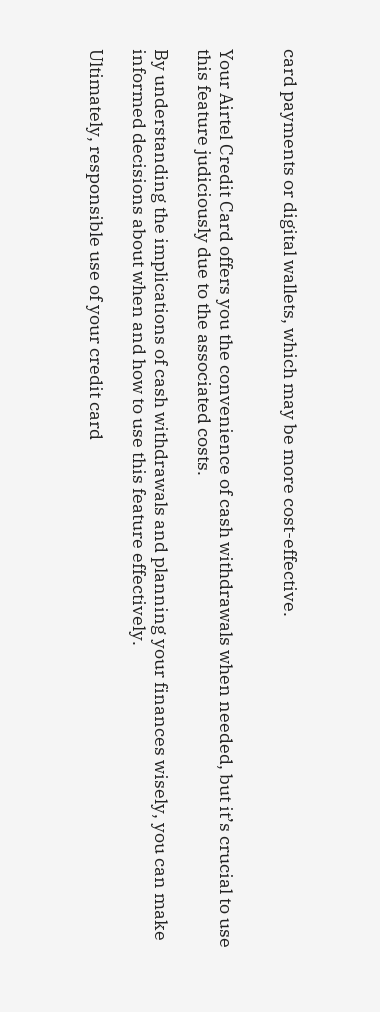card payments or digital wallets, which may be more cost-effective.


Your Airtel Credit Card offers you the convenience of cash withdrawals when needed, but it’s crucial to use this feature judiciously due to the associated costs.

By understanding the implications of cash withdrawals and planning your finances wisely, you can make informed decisions about when and how to use this feature effectively.

Ultimately, responsible use of your credit card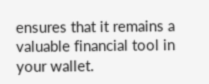ensures that it remains a valuable financial tool in your wallet.